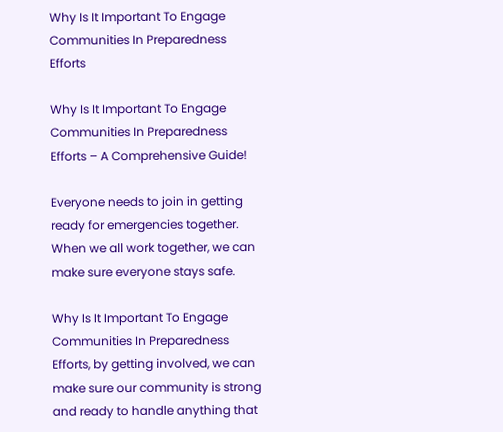Why Is It Important To Engage Communities In Preparedness Efforts

Why Is It Important To Engage Communities In Preparedness Efforts – A Comprehensive Guide!

Everyone needs to join in getting ready for emergencies together. When we all work together, we can make sure everyone stays safe.

Why Is It Important To Engage Communities In Preparedness Efforts, by getting involved, we can make sure our community is strong and ready to handle anything that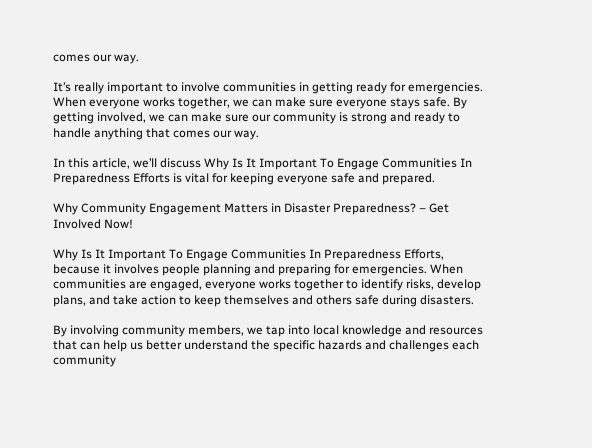comes our way.

It’s really important to involve communities in getting ready for emergencies. When everyone works together, we can make sure everyone stays safe. By getting involved, we can make sure our community is strong and ready to handle anything that comes our way.

In this article, we’ll discuss Why Is It Important To Engage Communities In Preparedness Efforts is vital for keeping everyone safe and prepared.

Why Community Engagement Matters in Disaster Preparedness? – Get Involved Now!

Why Is It Important To Engage Communities In Preparedness Efforts, because it involves people planning and preparing for emergencies. When communities are engaged, everyone works together to identify risks, develop plans, and take action to keep themselves and others safe during disasters.

By involving community members, we tap into local knowledge and resources that can help us better understand the specific hazards and challenges each community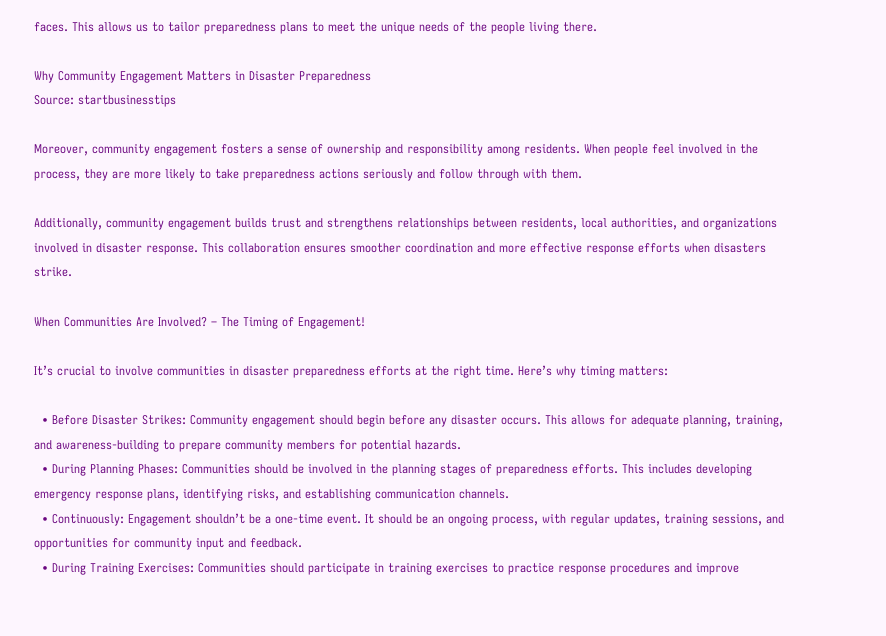faces. This allows us to tailor preparedness plans to meet the unique needs of the people living there.

Why Community Engagement Matters in Disaster Preparedness
Source: startbusinesstips

Moreover, community engagement fosters a sense of ownership and responsibility among residents. When people feel involved in the process, they are more likely to take preparedness actions seriously and follow through with them.

Additionally, community engagement builds trust and strengthens relationships between residents, local authorities, and organizations involved in disaster response. This collaboration ensures smoother coordination and more effective response efforts when disasters strike.

When Communities Are Involved? – The Timing of Engagement!

It’s crucial to involve communities in disaster preparedness efforts at the right time. Here’s why timing matters:

  • Before Disaster Strikes: Community engagement should begin before any disaster occurs. This allows for adequate planning, training, and awareness-building to prepare community members for potential hazards.
  • During Planning Phases: Communities should be involved in the planning stages of preparedness efforts. This includes developing emergency response plans, identifying risks, and establishing communication channels.
  • Continuously: Engagement shouldn’t be a one-time event. It should be an ongoing process, with regular updates, training sessions, and opportunities for community input and feedback.
  • During Training Exercises: Communities should participate in training exercises to practice response procedures and improve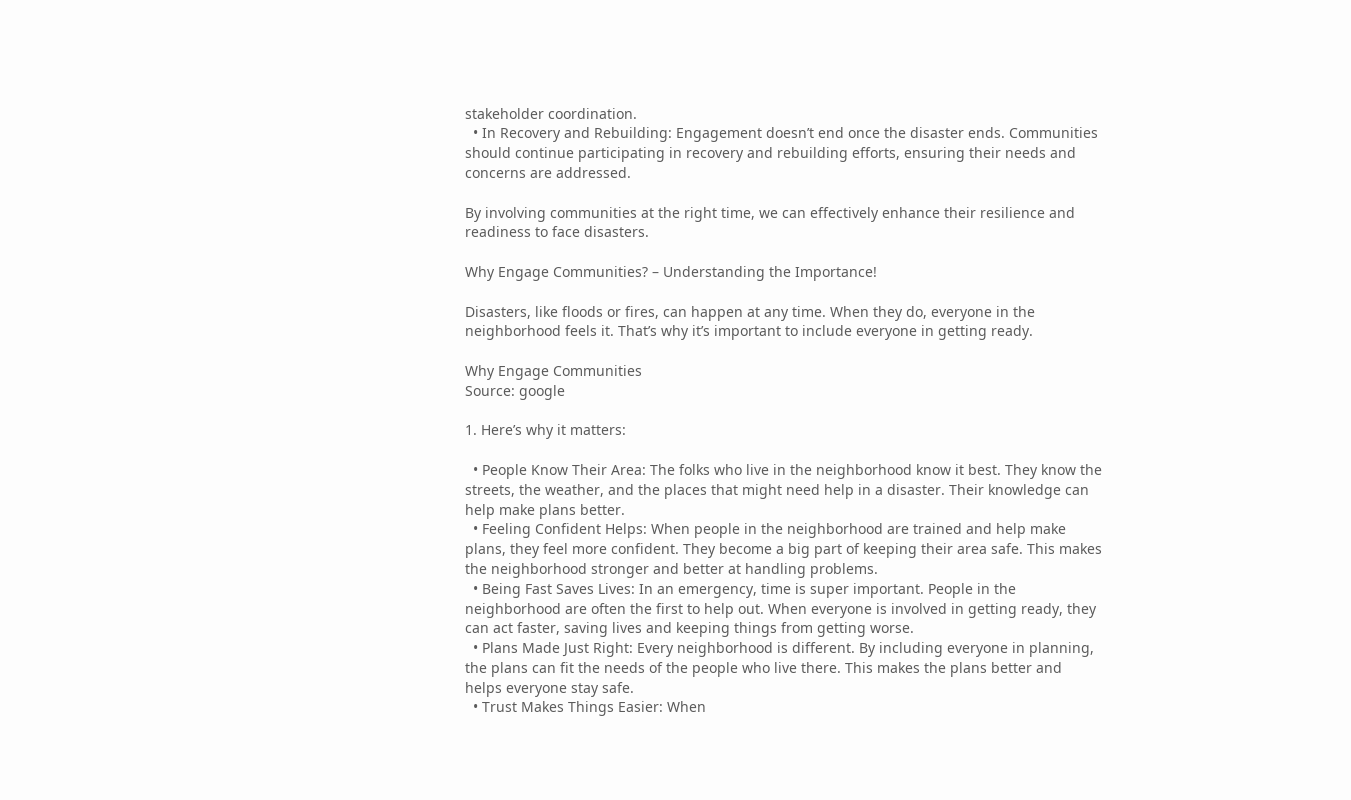stakeholder coordination.
  • In Recovery and Rebuilding: Engagement doesn’t end once the disaster ends. Communities should continue participating in recovery and rebuilding efforts, ensuring their needs and concerns are addressed.

By involving communities at the right time, we can effectively enhance their resilience and readiness to face disasters.

Why Engage Communities? – Understanding the Importance!

Disasters, like floods or fires, can happen at any time. When they do, everyone in the neighborhood feels it. That’s why it’s important to include everyone in getting ready.

Why Engage Communities
Source: google

1. Here’s why it matters:

  • People Know Their Area: The folks who live in the neighborhood know it best. They know the streets, the weather, and the places that might need help in a disaster. Their knowledge can help make plans better.
  • Feeling Confident Helps: When people in the neighborhood are trained and help make plans, they feel more confident. They become a big part of keeping their area safe. This makes the neighborhood stronger and better at handling problems.
  • Being Fast Saves Lives: In an emergency, time is super important. People in the neighborhood are often the first to help out. When everyone is involved in getting ready, they can act faster, saving lives and keeping things from getting worse.
  • Plans Made Just Right: Every neighborhood is different. By including everyone in planning, the plans can fit the needs of the people who live there. This makes the plans better and helps everyone stay safe.
  • Trust Makes Things Easier: When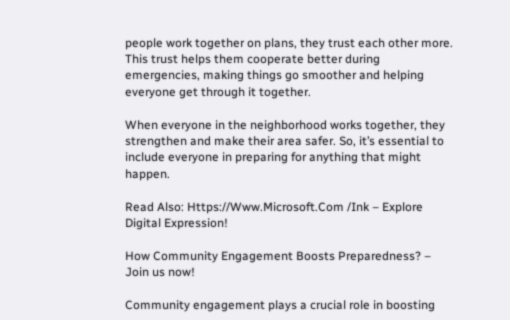people work together on plans, they trust each other more. This trust helps them cooperate better during emergencies, making things go smoother and helping everyone get through it together.

When everyone in the neighborhood works together, they strengthen and make their area safer. So, it’s essential to include everyone in preparing for anything that might happen.

Read Also: Https://Www.Microsoft.Com /Ink – Explore Digital Expression!

How Community Engagement Boosts Preparedness? – Join us now!

Community engagement plays a crucial role in boosting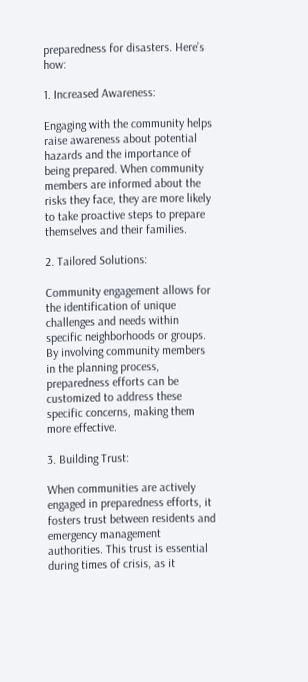preparedness for disasters. Here’s how:

1. Increased Awareness:

Engaging with the community helps raise awareness about potential hazards and the importance of being prepared. When community members are informed about the risks they face, they are more likely to take proactive steps to prepare themselves and their families.

2. Tailored Solutions:

Community engagement allows for the identification of unique challenges and needs within specific neighborhoods or groups. By involving community members in the planning process, preparedness efforts can be customized to address these specific concerns, making them more effective.

3. Building Trust:

When communities are actively engaged in preparedness efforts, it fosters trust between residents and emergency management authorities. This trust is essential during times of crisis, as it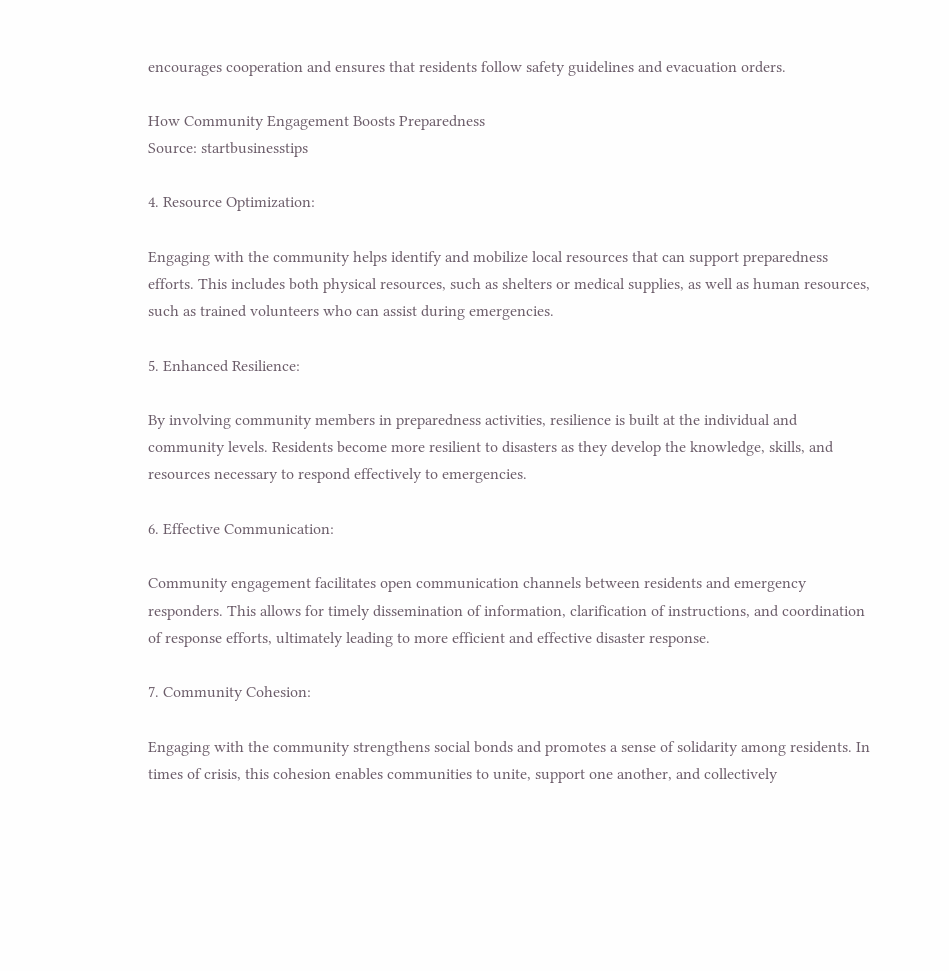encourages cooperation and ensures that residents follow safety guidelines and evacuation orders.

How Community Engagement Boosts Preparedness
Source: startbusinesstips

4. Resource Optimization:

Engaging with the community helps identify and mobilize local resources that can support preparedness efforts. This includes both physical resources, such as shelters or medical supplies, as well as human resources, such as trained volunteers who can assist during emergencies.

5. Enhanced Resilience:

By involving community members in preparedness activities, resilience is built at the individual and community levels. Residents become more resilient to disasters as they develop the knowledge, skills, and resources necessary to respond effectively to emergencies.

6. Effective Communication:

Community engagement facilitates open communication channels between residents and emergency responders. This allows for timely dissemination of information, clarification of instructions, and coordination of response efforts, ultimately leading to more efficient and effective disaster response.

7. Community Cohesion:

Engaging with the community strengthens social bonds and promotes a sense of solidarity among residents. In times of crisis, this cohesion enables communities to unite, support one another, and collectively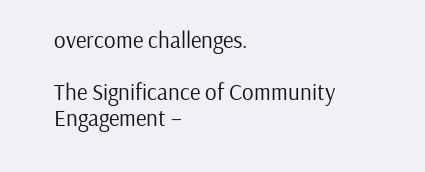overcome challenges.

The Significance of Community Engagement –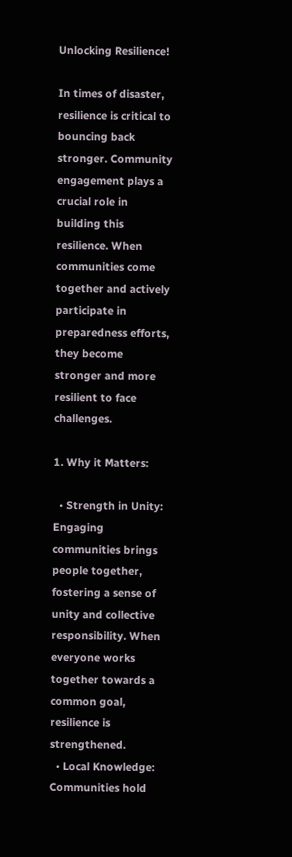Unlocking Resilience!

In times of disaster, resilience is critical to bouncing back stronger. Community engagement plays a crucial role in building this resilience. When communities come together and actively participate in preparedness efforts, they become stronger and more resilient to face challenges.

1. Why it Matters:

  • Strength in Unity: Engaging communities brings people together, fostering a sense of unity and collective responsibility. When everyone works together towards a common goal, resilience is strengthened.
  • Local Knowledge: Communities hold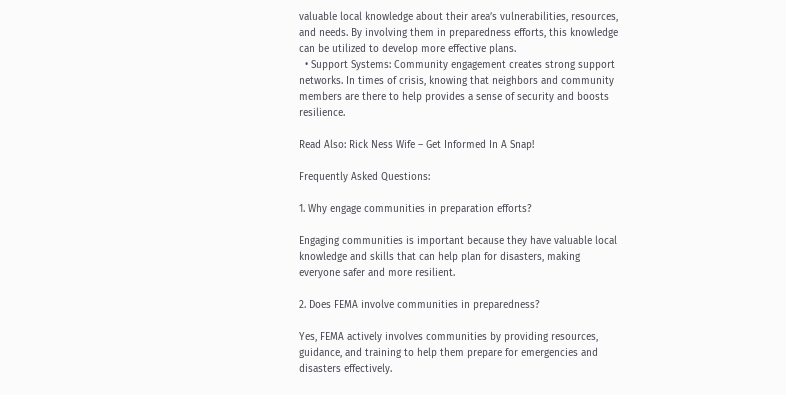valuable local knowledge about their area’s vulnerabilities, resources, and needs. By involving them in preparedness efforts, this knowledge can be utilized to develop more effective plans.
  • Support Systems: Community engagement creates strong support networks. In times of crisis, knowing that neighbors and community members are there to help provides a sense of security and boosts resilience.

Read Also: Rick Ness Wife – Get Informed In A Snap!

Frequently Asked Questions:

1. Why engage communities in preparation efforts?

Engaging communities is important because they have valuable local knowledge and skills that can help plan for disasters, making everyone safer and more resilient.

2. Does FEMA involve communities in preparedness?

Yes, FEMA actively involves communities by providing resources, guidance, and training to help them prepare for emergencies and disasters effectively.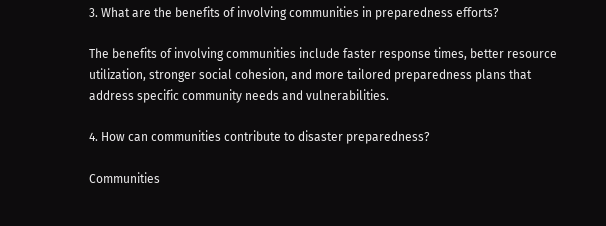3. What are the benefits of involving communities in preparedness efforts?

The benefits of involving communities include faster response times, better resource utilization, stronger social cohesion, and more tailored preparedness plans that address specific community needs and vulnerabilities.

4. How can communities contribute to disaster preparedness?

Communities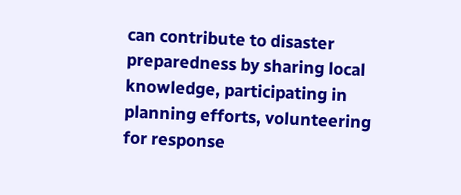can contribute to disaster preparedness by sharing local knowledge, participating in planning efforts, volunteering for response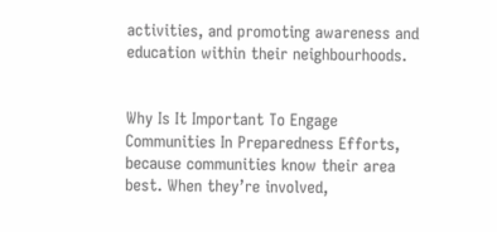activities, and promoting awareness and education within their neighbourhoods.


Why Is It Important To Engage Communities In Preparedness Efforts, because communities know their area best. When they’re involved,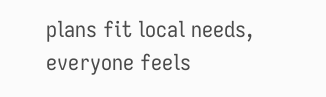plans fit local needs, everyone feels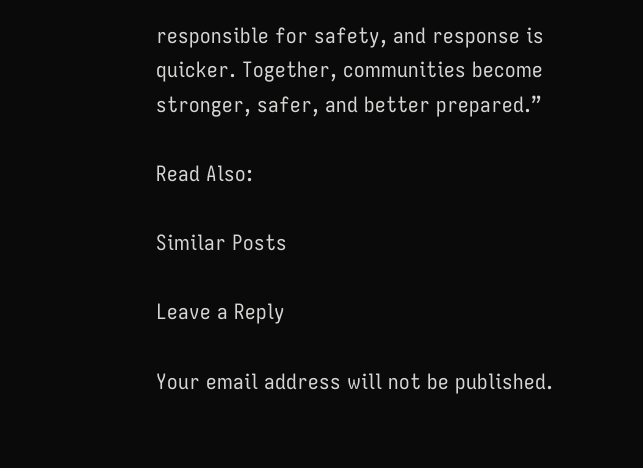responsible for safety, and response is quicker. Together, communities become stronger, safer, and better prepared.”

Read Also:

Similar Posts

Leave a Reply

Your email address will not be published.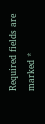Required fields are marked *